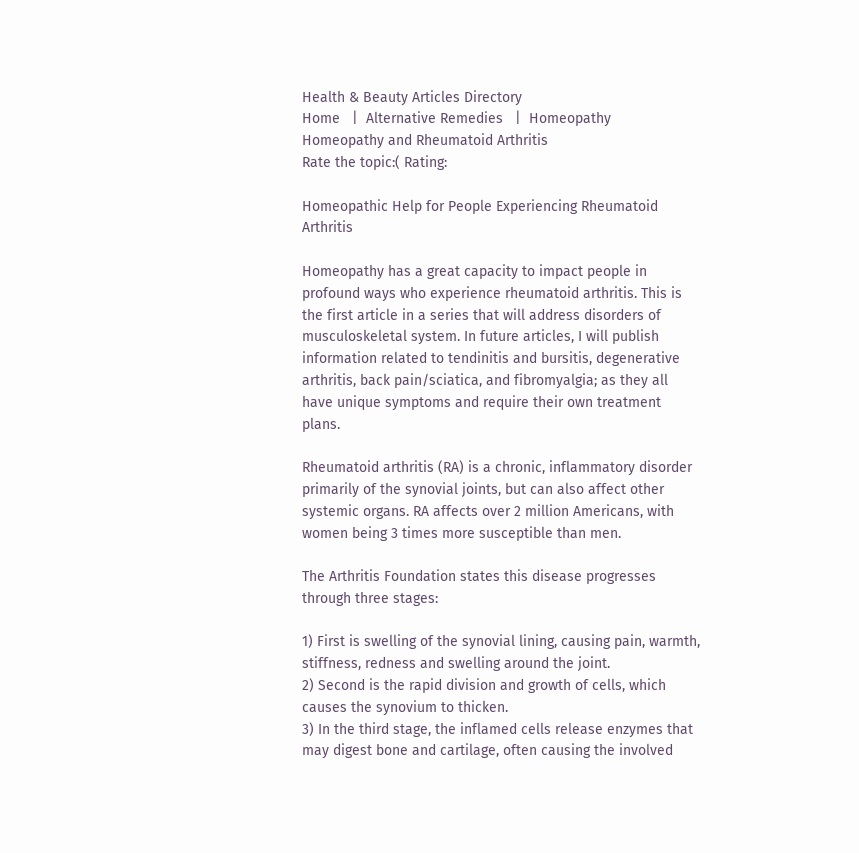Health & Beauty Articles Directory
Home   |  Alternative Remedies   |  Homeopathy
Homeopathy and Rheumatoid Arthritis
Rate the topic:( Rating:

Homeopathic Help for People Experiencing Rheumatoid Arthritis

Homeopathy has a great capacity to impact people in profound ways who experience rheumatoid arthritis. This is the first article in a series that will address disorders of musculoskeletal system. In future articles, I will publish information related to tendinitis and bursitis, degenerative arthritis, back pain/sciatica, and fibromyalgia; as they all have unique symptoms and require their own treatment plans.

Rheumatoid arthritis (RA) is a chronic, inflammatory disorder primarily of the synovial joints, but can also affect other systemic organs. RA affects over 2 million Americans, with women being 3 times more susceptible than men.

The Arthritis Foundation states this disease progresses through three stages:

1) First is swelling of the synovial lining, causing pain, warmth, stiffness, redness and swelling around the joint.
2) Second is the rapid division and growth of cells, which causes the synovium to thicken.
3) In the third stage, the inflamed cells release enzymes that may digest bone and cartilage, often causing the involved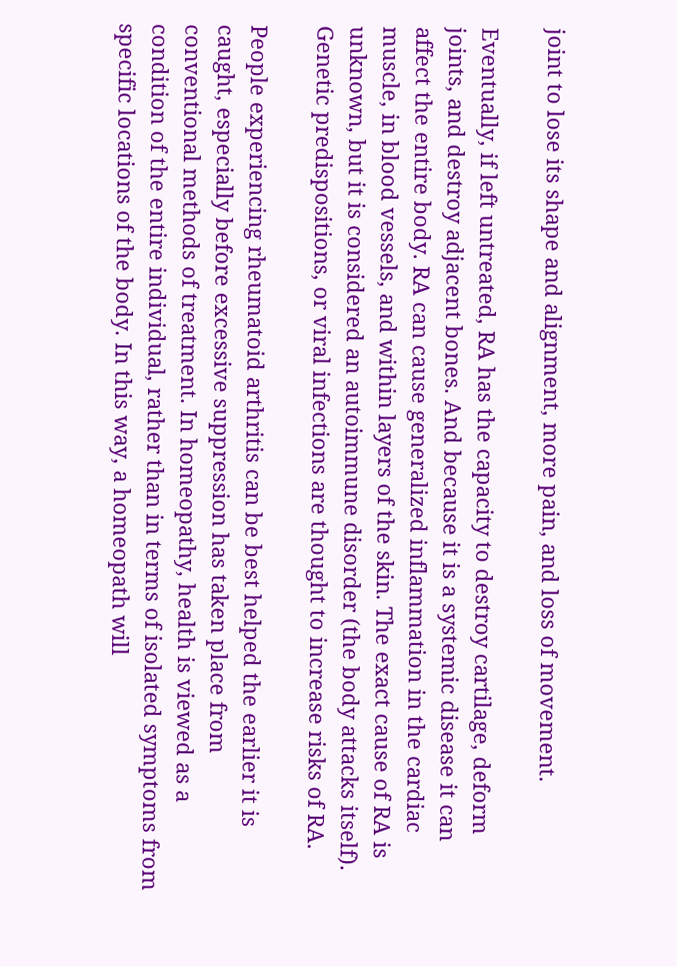joint to lose its shape and alignment, more pain, and loss of movement.

Eventually, if left untreated, RA has the capacity to destroy cartilage, deform joints, and destroy adjacent bones. And because it is a systemic disease it can affect the entire body. RA can cause generalized inflammation in the cardiac muscle, in blood vessels, and within layers of the skin. The exact cause of RA is unknown, but it is considered an autoimmune disorder (the body attacks itself). Genetic predispositions, or viral infections are thought to increase risks of RA.

People experiencing rheumatoid arthritis can be best helped the earlier it is caught, especially before excessive suppression has taken place from conventional methods of treatment. In homeopathy, health is viewed as a condition of the entire individual, rather than in terms of isolated symptoms from specific locations of the body. In this way, a homeopath will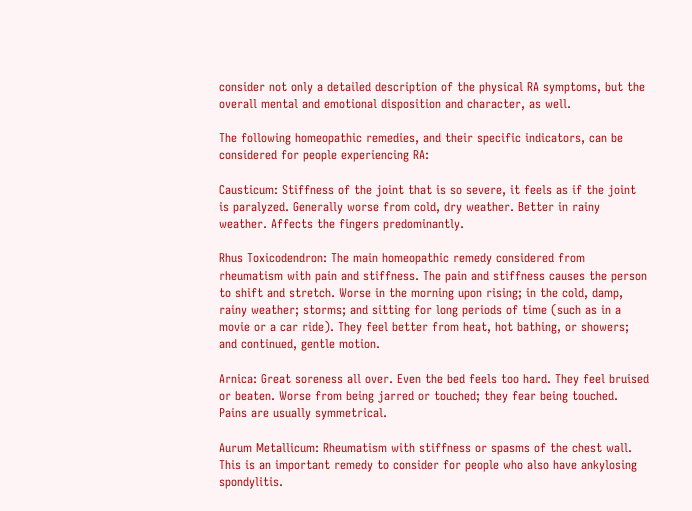consider not only a detailed description of the physical RA symptoms, but the overall mental and emotional disposition and character, as well.

The following homeopathic remedies, and their specific indicators, can be considered for people experiencing RA:

Causticum: Stiffness of the joint that is so severe, it feels as if the joint is paralyzed. Generally worse from cold, dry weather. Better in rainy weather. Affects the fingers predominantly.

Rhus Toxicodendron: The main homeopathic remedy considered from rheumatism with pain and stiffness. The pain and stiffness causes the person to shift and stretch. Worse in the morning upon rising; in the cold, damp, rainy weather; storms; and sitting for long periods of time (such as in a movie or a car ride). They feel better from heat, hot bathing, or showers; and continued, gentle motion.

Arnica: Great soreness all over. Even the bed feels too hard. They feel bruised or beaten. Worse from being jarred or touched; they fear being touched. Pains are usually symmetrical.

Aurum Metallicum: Rheumatism with stiffness or spasms of the chest wall. This is an important remedy to consider for people who also have ankylosing spondylitis.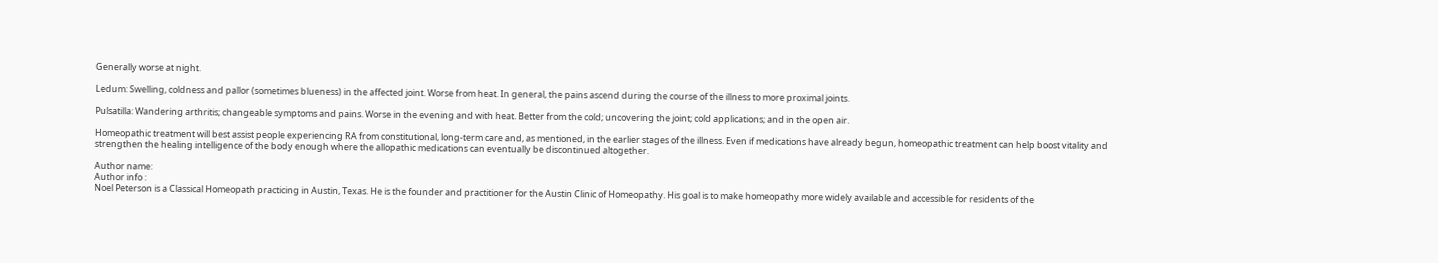Generally worse at night.

Ledum: Swelling, coldness and pallor (sometimes blueness) in the affected joint. Worse from heat. In general, the pains ascend during the course of the illness to more proximal joints.

Pulsatilla: Wandering arthritis; changeable symptoms and pains. Worse in the evening and with heat. Better from the cold; uncovering the joint; cold applications; and in the open air.

Homeopathic treatment will best assist people experiencing RA from constitutional, long-term care and, as mentioned, in the earlier stages of the illness. Even if medications have already begun, homeopathic treatment can help boost vitality and strengthen the healing intelligence of the body enough where the allopathic medications can eventually be discontinued altogether.

Author name:
Author info :
Noel Peterson is a Classical Homeopath practicing in Austin, Texas. He is the founder and practitioner for the Austin Clinic of Homeopathy. His goal is to make homeopathy more widely available and accessible for residents of the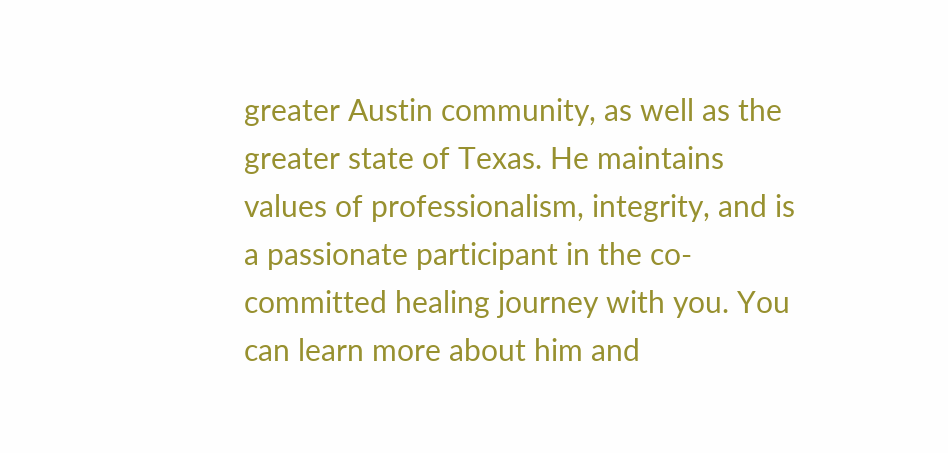greater Austin community, as well as the greater state of Texas. He maintains values of professionalism, integrity, and is a passionate participant in the co-committed healing journey with you. You can learn more about him and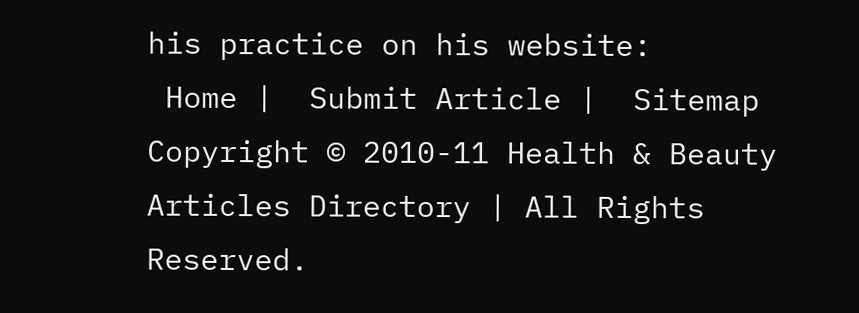his practice on his website:
 Home |  Submit Article |  Sitemap Copyright © 2010-11 Health & Beauty Articles Directory | All Rights Reserved.